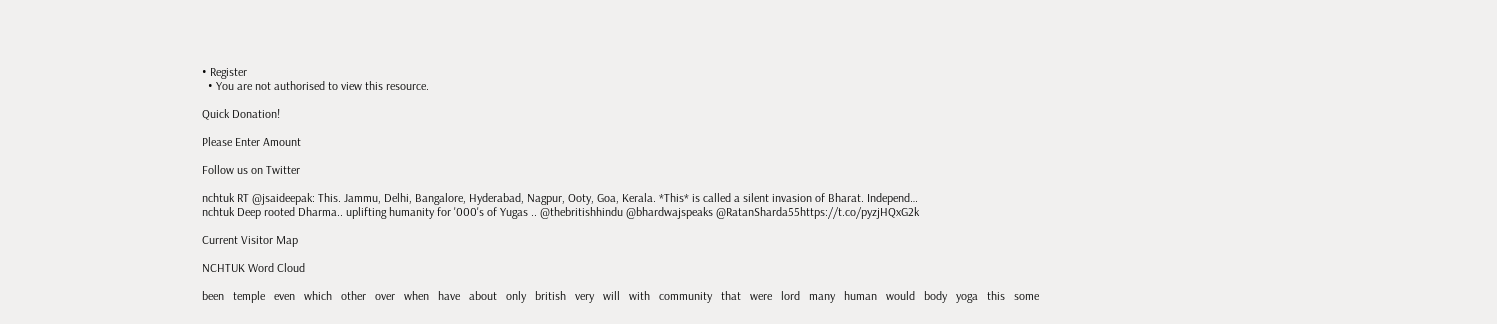• Register
  • You are not authorised to view this resource.

Quick Donation!

Please Enter Amount

Follow us on Twitter

nchtuk RT @jsaideepak: This. Jammu, Delhi, Bangalore, Hyderabad, Nagpur, Ooty, Goa, Kerala. *This* is called a silent invasion of Bharat. Independ…
nchtuk Deep rooted Dharma.. uplifting humanity for '000's of Yugas .. @thebritishhindu @bhardwajspeaks @RatanSharda55https://t.co/pyzjHQxG2k

Current Visitor Map

NCHTUK Word Cloud

been   temple   even   which   other   over   when   have   about   only   british   very   will   with   community   that   were   lord   many   human   would   body   yoga   this   some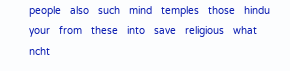people   also   such   mind   temples   those   hindu   your   from   these   into   save   religious   what   ncht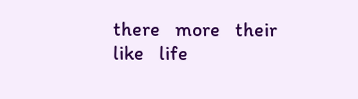there   more   their   like   life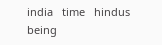india   time   hindus   being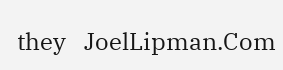they   JoelLipman.Com